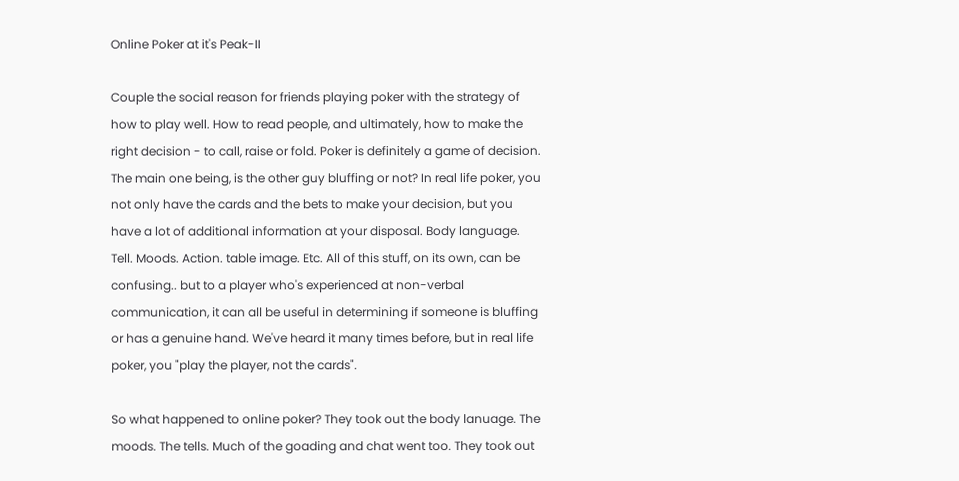Online Poker at it's Peak-II

Couple the social reason for friends playing poker with the strategy of how to play well. How to read people, and ultimately, how to make the right decision - to call, raise or fold. Poker is definitely a game of decision. The main one being, is the other guy bluffing or not? In real life poker, you not only have the cards and the bets to make your decision, but you have a lot of additional information at your disposal. Body language. Tell. Moods. Action. table image. Etc. All of this stuff, on its own, can be confusing.. but to a player who's experienced at non-verbal communication, it can all be useful in determining if someone is bluffing or has a genuine hand. We've heard it many times before, but in real life poker, you "play the player, not the cards".

So what happened to online poker? They took out the body lanuage. The moods. The tells. Much of the goading and chat went too. They took out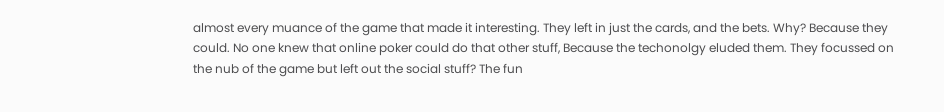almost every muance of the game that made it interesting. They left in just the cards, and the bets. Why? Because they could. No one knew that online poker could do that other stuff, Because the techonolgy eluded them. They focussed on the nub of the game but left out the social stuff? The fun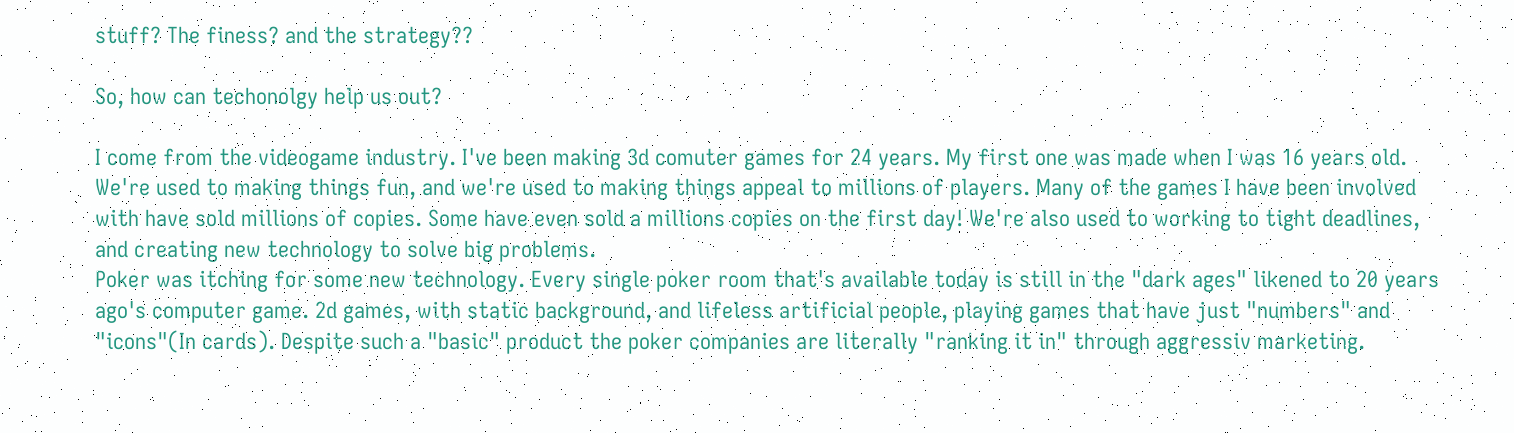stuff? The finess? and the strategy??

So, how can techonolgy help us out?

I come from the videogame industry. I've been making 3d comuter games for 24 years. My first one was made when I was 16 years old. We're used to making things fun, and we're used to making things appeal to millions of players. Many of the games I have been involved with have sold millions of copies. Some have even sold a millions copies on the first day! We're also used to working to tight deadlines, and creating new technology to solve big problems.
Poker was itching for some new technology. Every single poker room that's available today is still in the "dark ages" likened to 20 years ago's computer game. 2d games, with static background, and lifeless artificial people, playing games that have just "numbers" and "icons"(In cards). Despite such a "basic" product the poker companies are literally "ranking it in" through aggressiv marketing.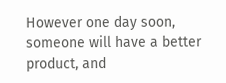However one day soon, someone will have a better product, and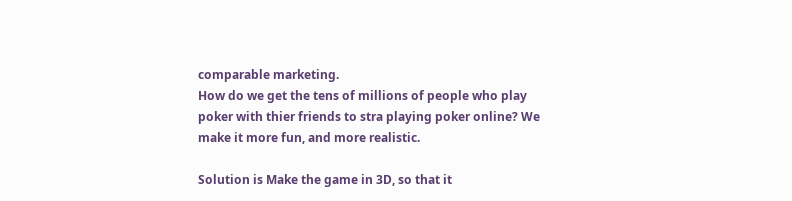comparable marketing.
How do we get the tens of millions of people who play poker with thier friends to stra playing poker online? We make it more fun, and more realistic.

Solution is Make the game in 3D, so that it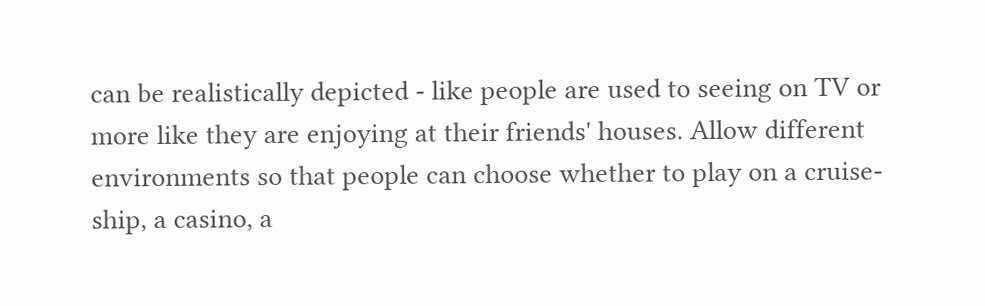can be realistically depicted - like people are used to seeing on TV or more like they are enjoying at their friends' houses. Allow different environments so that people can choose whether to play on a cruise-ship, a casino, a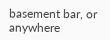basement bar, or anywhere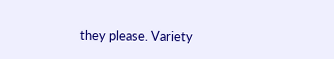they please. Variety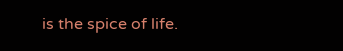is the spice of life.